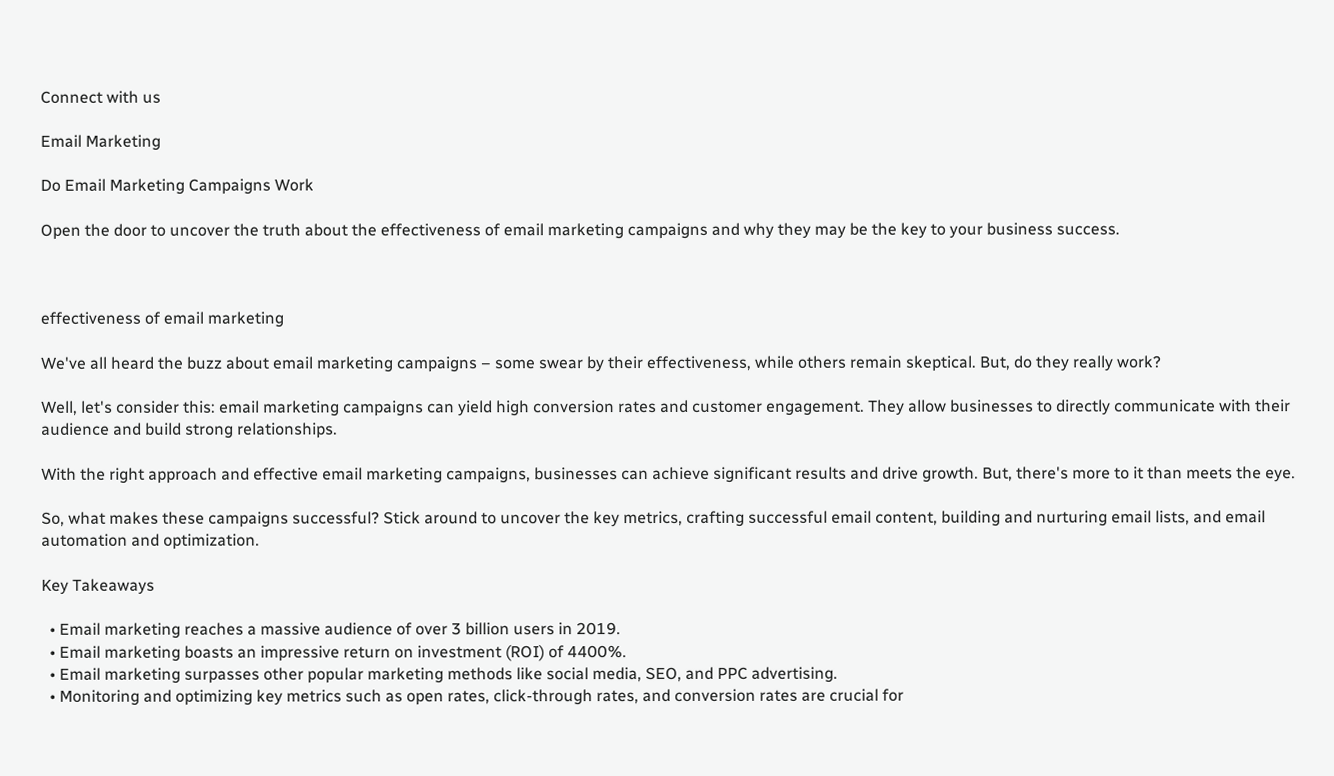Connect with us

Email Marketing

Do Email Marketing Campaigns Work

Open the door to uncover the truth about the effectiveness of email marketing campaigns and why they may be the key to your business success.



effectiveness of email marketing

We've all heard the buzz about email marketing campaigns – some swear by their effectiveness, while others remain skeptical. But, do they really work?

Well, let's consider this: email marketing campaigns can yield high conversion rates and customer engagement. They allow businesses to directly communicate with their audience and build strong relationships.

With the right approach and effective email marketing campaigns, businesses can achieve significant results and drive growth. But, there's more to it than meets the eye.

So, what makes these campaigns successful? Stick around to uncover the key metrics, crafting successful email content, building and nurturing email lists, and email automation and optimization.

Key Takeaways

  • Email marketing reaches a massive audience of over 3 billion users in 2019.
  • Email marketing boasts an impressive return on investment (ROI) of 4400%.
  • Email marketing surpasses other popular marketing methods like social media, SEO, and PPC advertising.
  • Monitoring and optimizing key metrics such as open rates, click-through rates, and conversion rates are crucial for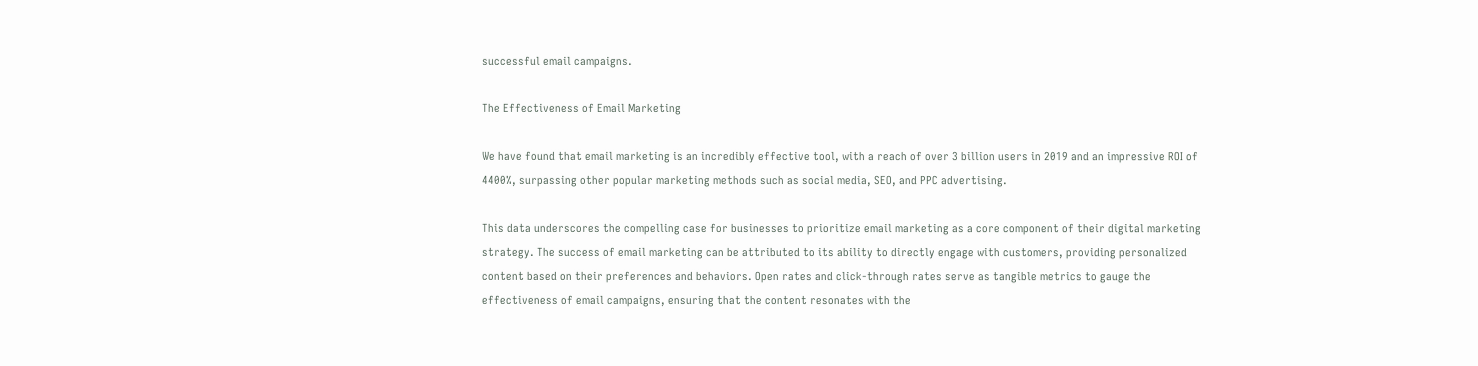successful email campaigns.

The Effectiveness of Email Marketing

We have found that email marketing is an incredibly effective tool, with a reach of over 3 billion users in 2019 and an impressive ROI of 4400%, surpassing other popular marketing methods such as social media, SEO, and PPC advertising.

This data underscores the compelling case for businesses to prioritize email marketing as a core component of their digital marketing strategy. The success of email marketing can be attributed to its ability to directly engage with customers, providing personalized content based on their preferences and behaviors. Open rates and click-through rates serve as tangible metrics to gauge the effectiveness of email campaigns, ensuring that the content resonates with the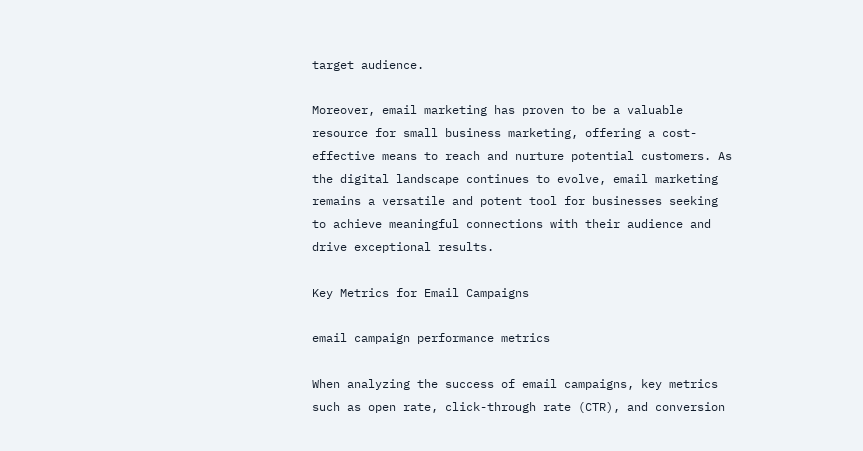target audience.

Moreover, email marketing has proven to be a valuable resource for small business marketing, offering a cost-effective means to reach and nurture potential customers. As the digital landscape continues to evolve, email marketing remains a versatile and potent tool for businesses seeking to achieve meaningful connections with their audience and drive exceptional results.

Key Metrics for Email Campaigns

email campaign performance metrics

When analyzing the success of email campaigns, key metrics such as open rate, click-through rate (CTR), and conversion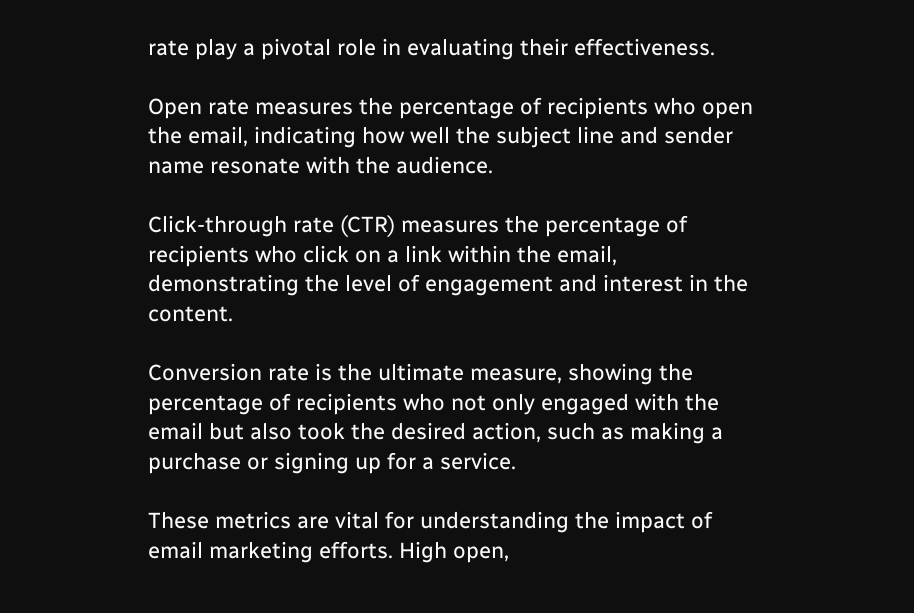rate play a pivotal role in evaluating their effectiveness.

Open rate measures the percentage of recipients who open the email, indicating how well the subject line and sender name resonate with the audience.

Click-through rate (CTR) measures the percentage of recipients who click on a link within the email, demonstrating the level of engagement and interest in the content.

Conversion rate is the ultimate measure, showing the percentage of recipients who not only engaged with the email but also took the desired action, such as making a purchase or signing up for a service.

These metrics are vital for understanding the impact of email marketing efforts. High open,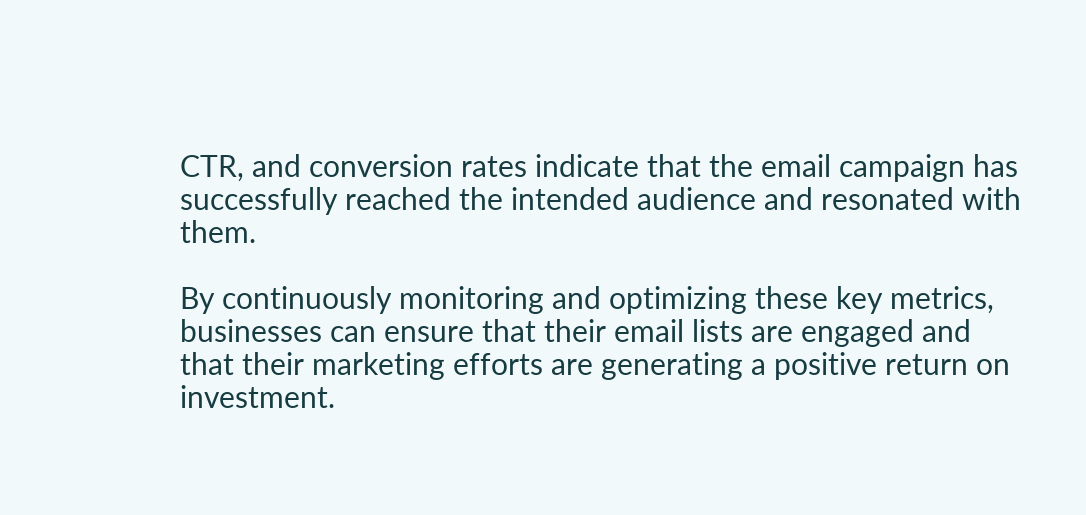CTR, and conversion rates indicate that the email campaign has successfully reached the intended audience and resonated with them.

By continuously monitoring and optimizing these key metrics, businesses can ensure that their email lists are engaged and that their marketing efforts are generating a positive return on investment.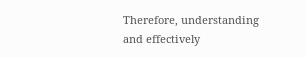Therefore, understanding and effectively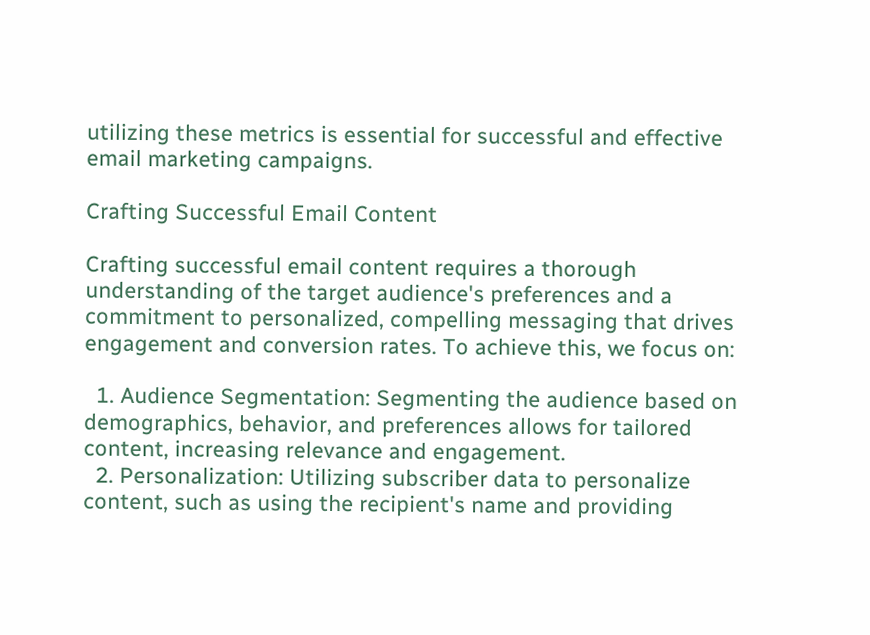utilizing these metrics is essential for successful and effective email marketing campaigns.

Crafting Successful Email Content

Crafting successful email content requires a thorough understanding of the target audience's preferences and a commitment to personalized, compelling messaging that drives engagement and conversion rates. To achieve this, we focus on:

  1. Audience Segmentation: Segmenting the audience based on demographics, behavior, and preferences allows for tailored content, increasing relevance and engagement.
  2. Personalization: Utilizing subscriber data to personalize content, such as using the recipient's name and providing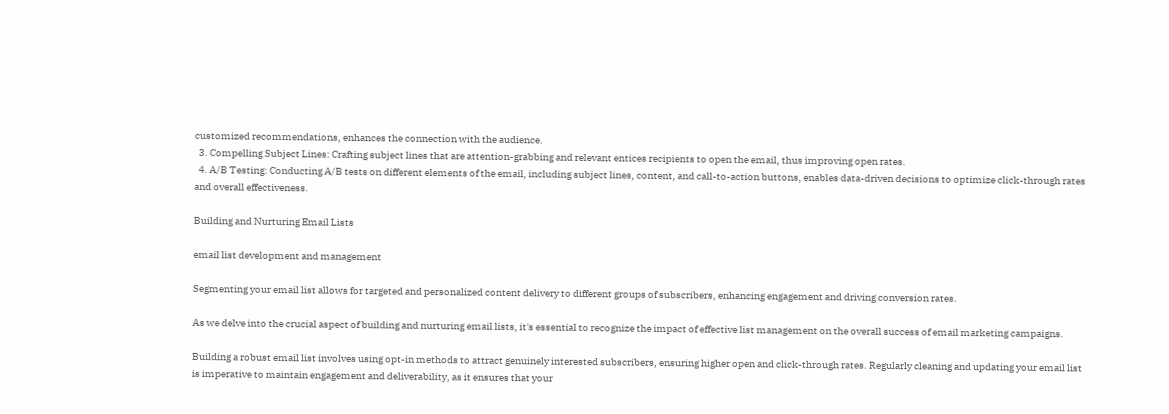customized recommendations, enhances the connection with the audience.
  3. Compelling Subject Lines: Crafting subject lines that are attention-grabbing and relevant entices recipients to open the email, thus improving open rates.
  4. A/B Testing: Conducting A/B tests on different elements of the email, including subject lines, content, and call-to-action buttons, enables data-driven decisions to optimize click-through rates and overall effectiveness.

Building and Nurturing Email Lists

email list development and management

Segmenting your email list allows for targeted and personalized content delivery to different groups of subscribers, enhancing engagement and driving conversion rates.

As we delve into the crucial aspect of building and nurturing email lists, it's essential to recognize the impact of effective list management on the overall success of email marketing campaigns.

Building a robust email list involves using opt-in methods to attract genuinely interested subscribers, ensuring higher open and click-through rates. Regularly cleaning and updating your email list is imperative to maintain engagement and deliverability, as it ensures that your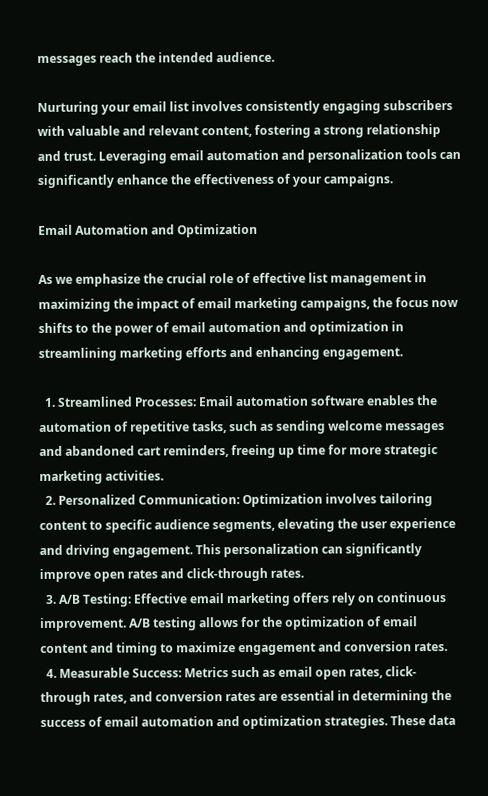messages reach the intended audience.

Nurturing your email list involves consistently engaging subscribers with valuable and relevant content, fostering a strong relationship and trust. Leveraging email automation and personalization tools can significantly enhance the effectiveness of your campaigns.

Email Automation and Optimization

As we emphasize the crucial role of effective list management in maximizing the impact of email marketing campaigns, the focus now shifts to the power of email automation and optimization in streamlining marketing efforts and enhancing engagement.

  1. Streamlined Processes: Email automation software enables the automation of repetitive tasks, such as sending welcome messages and abandoned cart reminders, freeing up time for more strategic marketing activities.
  2. Personalized Communication: Optimization involves tailoring content to specific audience segments, elevating the user experience and driving engagement. This personalization can significantly improve open rates and click-through rates.
  3. A/B Testing: Effective email marketing offers rely on continuous improvement. A/B testing allows for the optimization of email content and timing to maximize engagement and conversion rates.
  4. Measurable Success: Metrics such as email open rates, click-through rates, and conversion rates are essential in determining the success of email automation and optimization strategies. These data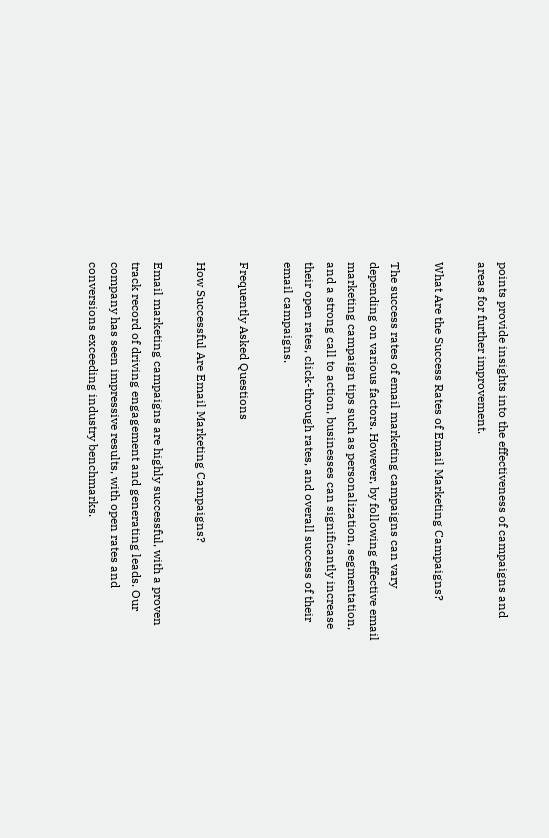points provide insights into the effectiveness of campaigns and areas for further improvement.

What Are the Success Rates of Email Marketing Campaigns?

The success rates of email marketing campaigns can vary depending on various factors. However, by following effective email marketing campaign tips such as personalization, segmentation, and a strong call to action, businesses can significantly increase their open rates, click-through rates, and overall success of their email campaigns.

Frequently Asked Questions

How Successful Are Email Marketing Campaigns?

Email marketing campaigns are highly successful, with a proven track record of driving engagement and generating leads. Our company has seen impressive results, with open rates and conversions exceeding industry benchmarks.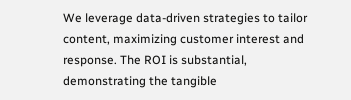We leverage data-driven strategies to tailor content, maximizing customer interest and response. The ROI is substantial, demonstrating the tangible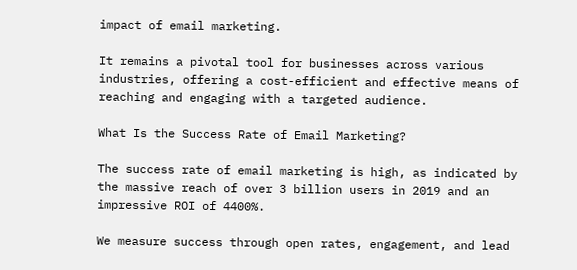impact of email marketing.

It remains a pivotal tool for businesses across various industries, offering a cost-efficient and effective means of reaching and engaging with a targeted audience.

What Is the Success Rate of Email Marketing?

The success rate of email marketing is high, as indicated by the massive reach of over 3 billion users in 2019 and an impressive ROI of 4400%.

We measure success through open rates, engagement, and lead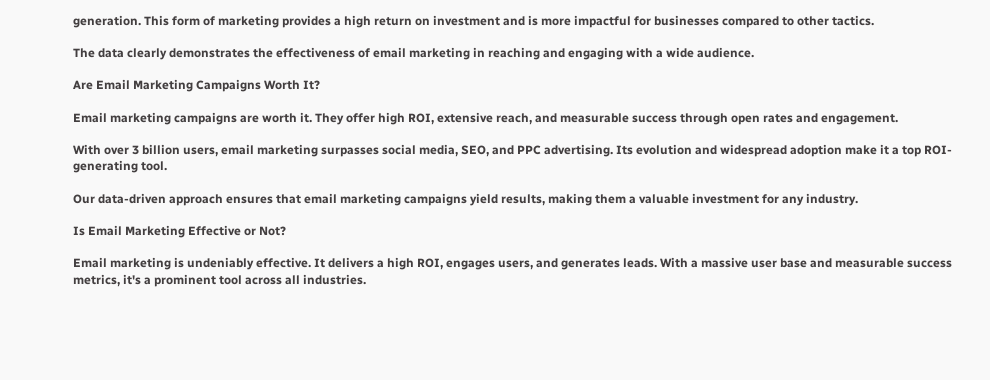generation. This form of marketing provides a high return on investment and is more impactful for businesses compared to other tactics.

The data clearly demonstrates the effectiveness of email marketing in reaching and engaging with a wide audience.

Are Email Marketing Campaigns Worth It?

Email marketing campaigns are worth it. They offer high ROI, extensive reach, and measurable success through open rates and engagement.

With over 3 billion users, email marketing surpasses social media, SEO, and PPC advertising. Its evolution and widespread adoption make it a top ROI-generating tool.

Our data-driven approach ensures that email marketing campaigns yield results, making them a valuable investment for any industry.

Is Email Marketing Effective or Not?

Email marketing is undeniably effective. It delivers a high ROI, engages users, and generates leads. With a massive user base and measurable success metrics, it's a prominent tool across all industries.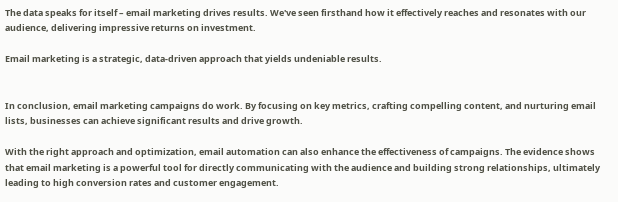The data speaks for itself – email marketing drives results. We've seen firsthand how it effectively reaches and resonates with our audience, delivering impressive returns on investment.

Email marketing is a strategic, data-driven approach that yields undeniable results.


In conclusion, email marketing campaigns do work. By focusing on key metrics, crafting compelling content, and nurturing email lists, businesses can achieve significant results and drive growth.

With the right approach and optimization, email automation can also enhance the effectiveness of campaigns. The evidence shows that email marketing is a powerful tool for directly communicating with the audience and building strong relationships, ultimately leading to high conversion rates and customer engagement.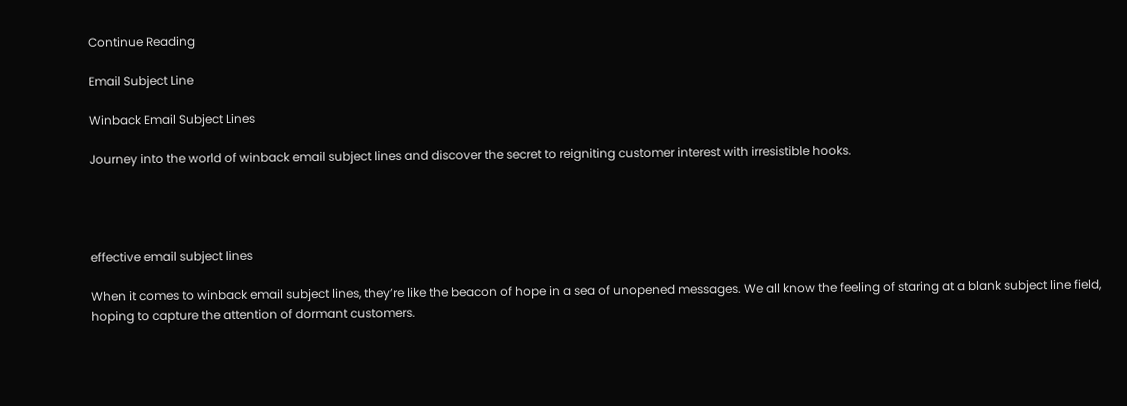Continue Reading

Email Subject Line

Winback Email Subject Lines

Journey into the world of winback email subject lines and discover the secret to reigniting customer interest with irresistible hooks.




effective email subject lines

When it comes to winback email subject lines, they’re like the beacon of hope in a sea of unopened messages. We all know the feeling of staring at a blank subject line field, hoping to capture the attention of dormant customers.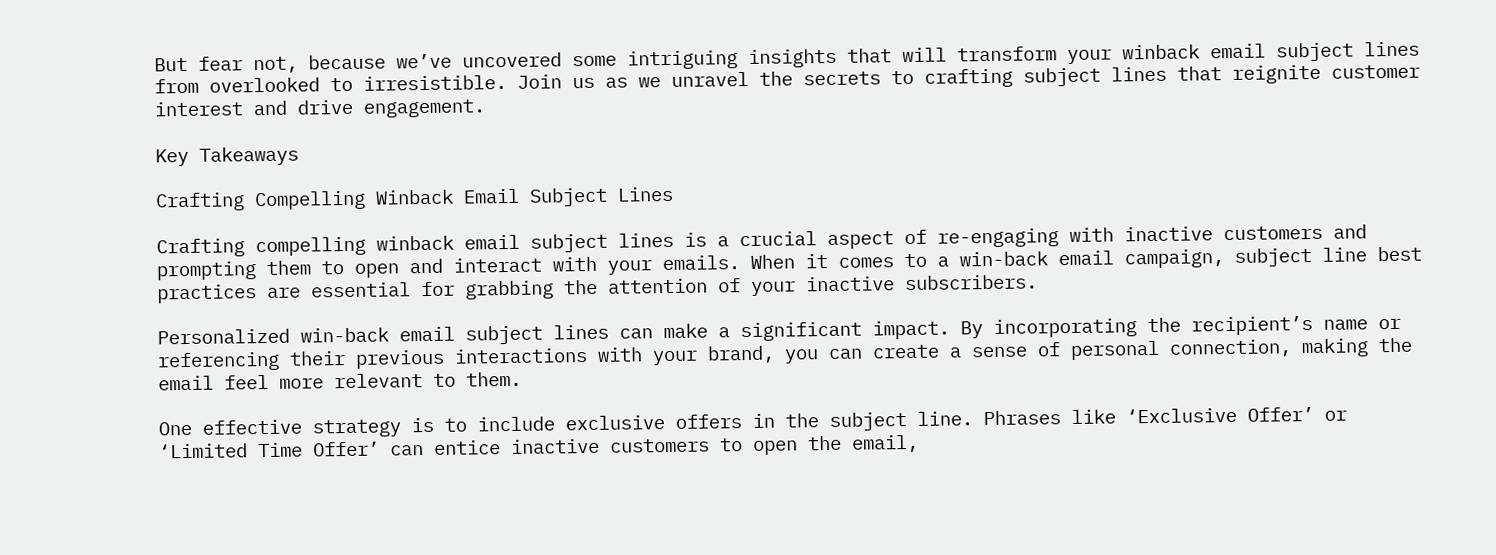But fear not, because we’ve uncovered some intriguing insights that will transform your winback email subject lines from overlooked to irresistible. Join us as we unravel the secrets to crafting subject lines that reignite customer interest and drive engagement.

Key Takeaways

Crafting Compelling Winback Email Subject Lines

Crafting compelling winback email subject lines is a crucial aspect of re-engaging with inactive customers and prompting them to open and interact with your emails. When it comes to a win-back email campaign, subject line best practices are essential for grabbing the attention of your inactive subscribers.

Personalized win-back email subject lines can make a significant impact. By incorporating the recipient’s name or referencing their previous interactions with your brand, you can create a sense of personal connection, making the email feel more relevant to them.

One effective strategy is to include exclusive offers in the subject line. Phrases like ‘Exclusive Offer’ or ‘Limited Time Offer’ can entice inactive customers to open the email,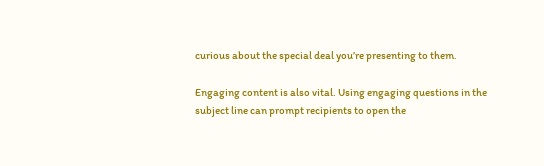curious about the special deal you’re presenting to them.

Engaging content is also vital. Using engaging questions in the subject line can prompt recipients to open the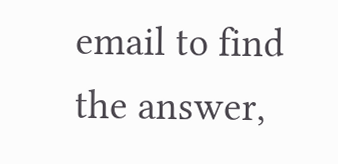email to find the answer,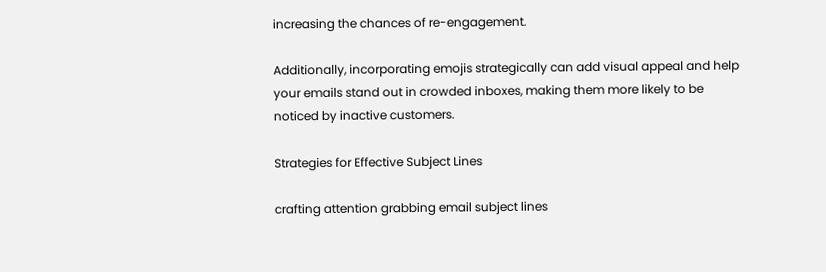increasing the chances of re-engagement.

Additionally, incorporating emojis strategically can add visual appeal and help your emails stand out in crowded inboxes, making them more likely to be noticed by inactive customers.

Strategies for Effective Subject Lines

crafting attention grabbing email subject lines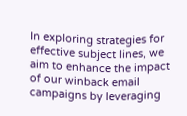In exploring strategies for effective subject lines, we aim to enhance the impact of our winback email campaigns by leveraging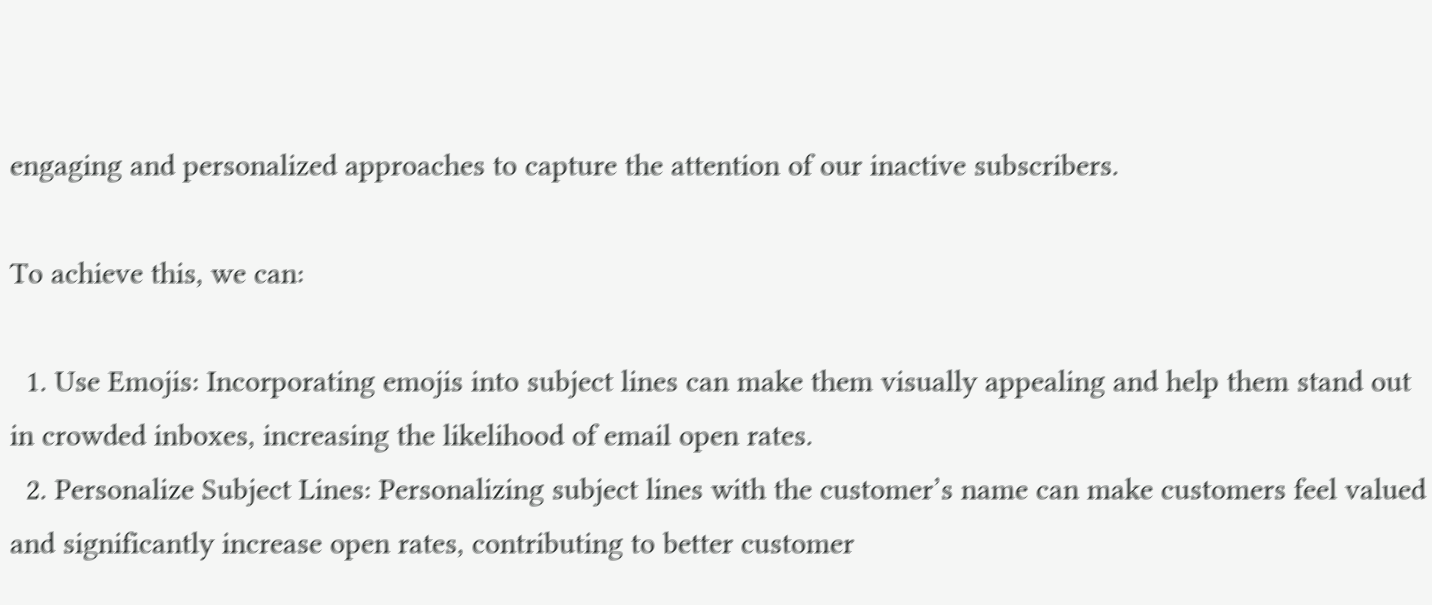engaging and personalized approaches to capture the attention of our inactive subscribers.

To achieve this, we can:

  1. Use Emojis: Incorporating emojis into subject lines can make them visually appealing and help them stand out in crowded inboxes, increasing the likelihood of email open rates.
  2. Personalize Subject Lines: Personalizing subject lines with the customer’s name can make customers feel valued and significantly increase open rates, contributing to better customer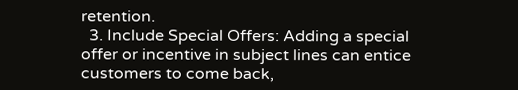retention.
  3. Include Special Offers: Adding a special offer or incentive in subject lines can entice customers to come back,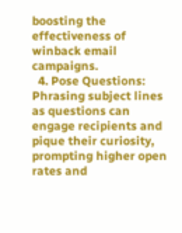boosting the effectiveness of winback email campaigns.
  4. Pose Questions: Phrasing subject lines as questions can engage recipients and pique their curiosity, prompting higher open rates and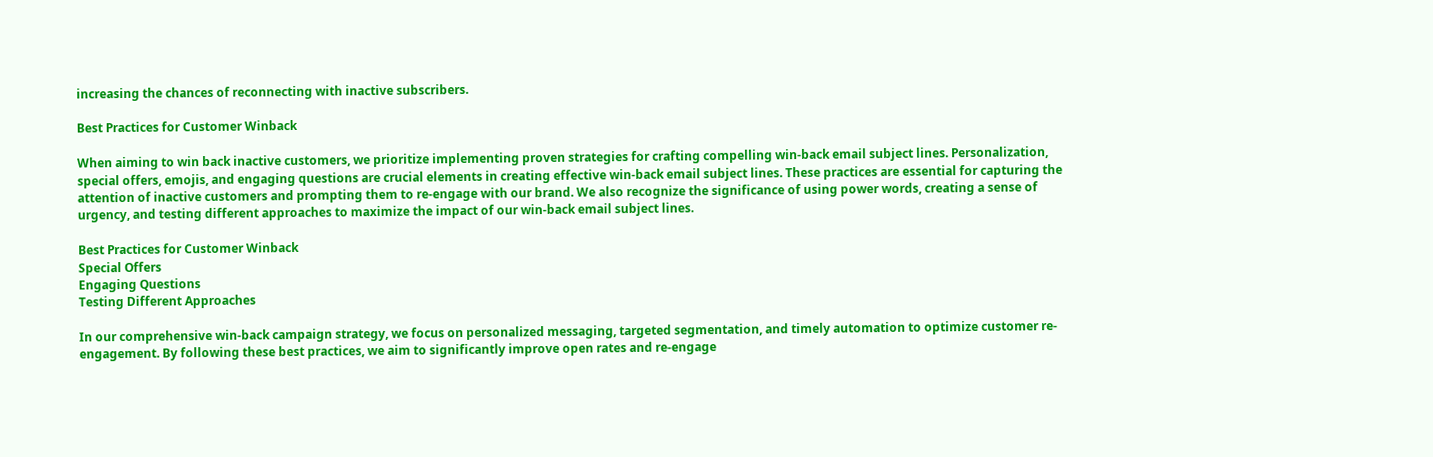increasing the chances of reconnecting with inactive subscribers.

Best Practices for Customer Winback

When aiming to win back inactive customers, we prioritize implementing proven strategies for crafting compelling win-back email subject lines. Personalization, special offers, emojis, and engaging questions are crucial elements in creating effective win-back email subject lines. These practices are essential for capturing the attention of inactive customers and prompting them to re-engage with our brand. We also recognize the significance of using power words, creating a sense of urgency, and testing different approaches to maximize the impact of our win-back email subject lines.

Best Practices for Customer Winback
Special Offers
Engaging Questions
Testing Different Approaches

In our comprehensive win-back campaign strategy, we focus on personalized messaging, targeted segmentation, and timely automation to optimize customer re-engagement. By following these best practices, we aim to significantly improve open rates and re-engage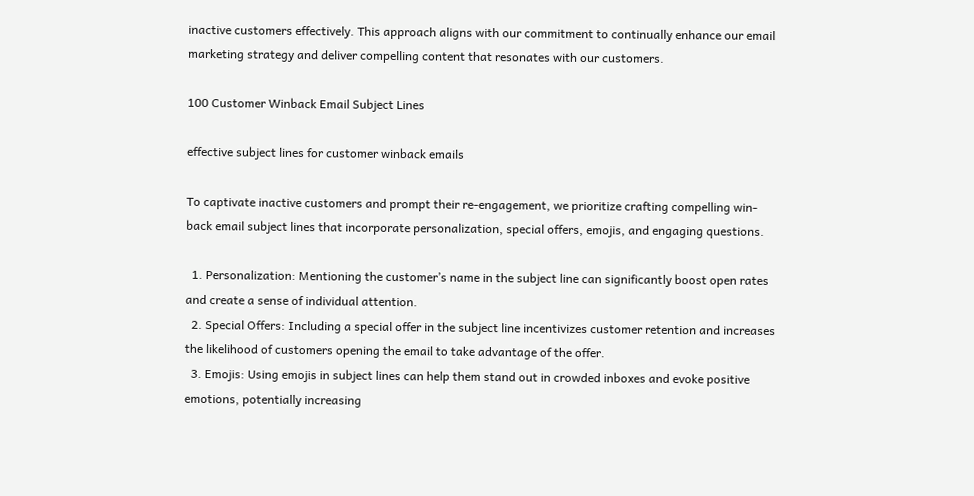inactive customers effectively. This approach aligns with our commitment to continually enhance our email marketing strategy and deliver compelling content that resonates with our customers.

100 Customer Winback Email Subject Lines

effective subject lines for customer winback emails

To captivate inactive customers and prompt their re-engagement, we prioritize crafting compelling win-back email subject lines that incorporate personalization, special offers, emojis, and engaging questions.

  1. Personalization: Mentioning the customer’s name in the subject line can significantly boost open rates and create a sense of individual attention.
  2. Special Offers: Including a special offer in the subject line incentivizes customer retention and increases the likelihood of customers opening the email to take advantage of the offer.
  3. Emojis: Using emojis in subject lines can help them stand out in crowded inboxes and evoke positive emotions, potentially increasing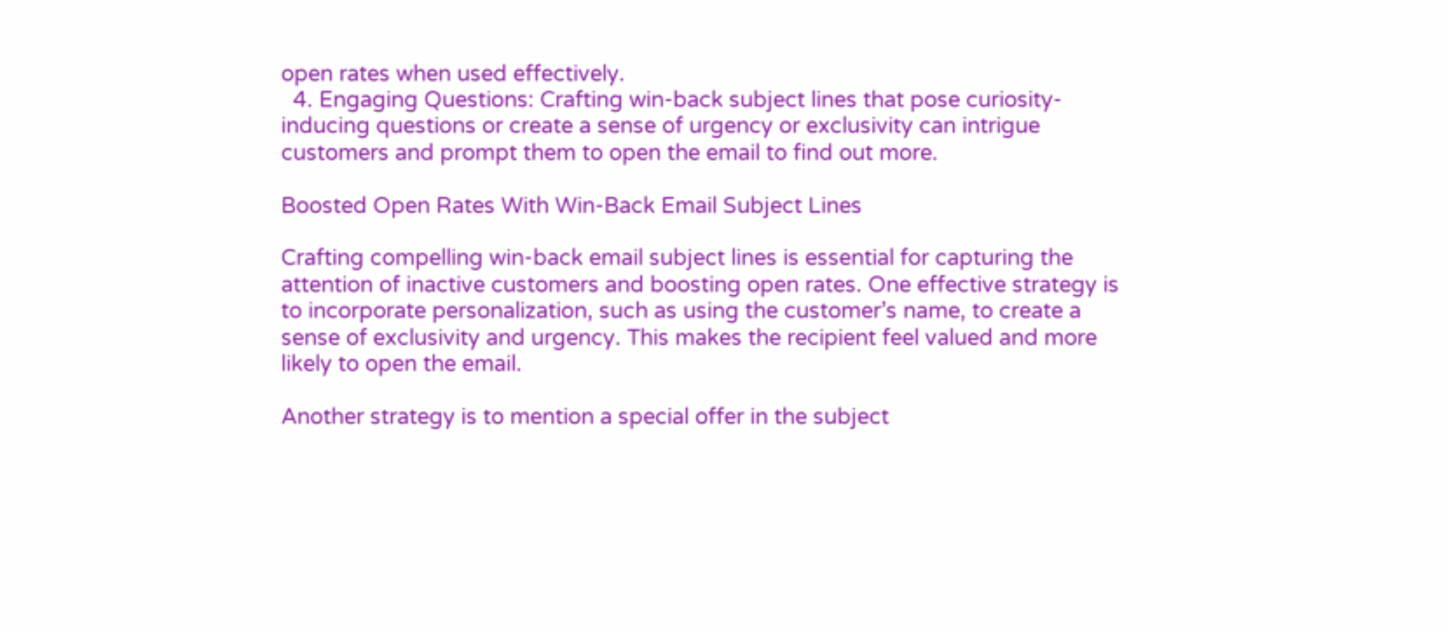open rates when used effectively.
  4. Engaging Questions: Crafting win-back subject lines that pose curiosity-inducing questions or create a sense of urgency or exclusivity can intrigue customers and prompt them to open the email to find out more.

Boosted Open Rates With Win-Back Email Subject Lines

Crafting compelling win-back email subject lines is essential for capturing the attention of inactive customers and boosting open rates. One effective strategy is to incorporate personalization, such as using the customer’s name, to create a sense of exclusivity and urgency. This makes the recipient feel valued and more likely to open the email.

Another strategy is to mention a special offer in the subject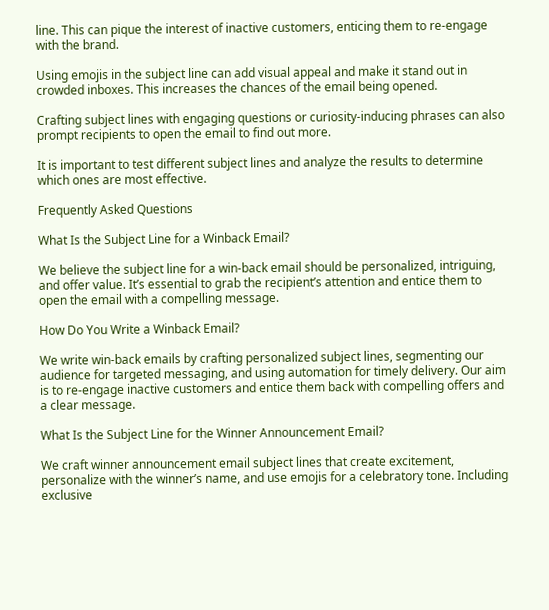line. This can pique the interest of inactive customers, enticing them to re-engage with the brand.

Using emojis in the subject line can add visual appeal and make it stand out in crowded inboxes. This increases the chances of the email being opened.

Crafting subject lines with engaging questions or curiosity-inducing phrases can also prompt recipients to open the email to find out more.

It is important to test different subject lines and analyze the results to determine which ones are most effective.

Frequently Asked Questions

What Is the Subject Line for a Winback Email?

We believe the subject line for a win-back email should be personalized, intriguing, and offer value. It’s essential to grab the recipient’s attention and entice them to open the email with a compelling message.

How Do You Write a Winback Email?

We write win-back emails by crafting personalized subject lines, segmenting our audience for targeted messaging, and using automation for timely delivery. Our aim is to re-engage inactive customers and entice them back with compelling offers and a clear message.

What Is the Subject Line for the Winner Announcement Email?

We craft winner announcement email subject lines that create excitement, personalize with the winner’s name, and use emojis for a celebratory tone. Including exclusive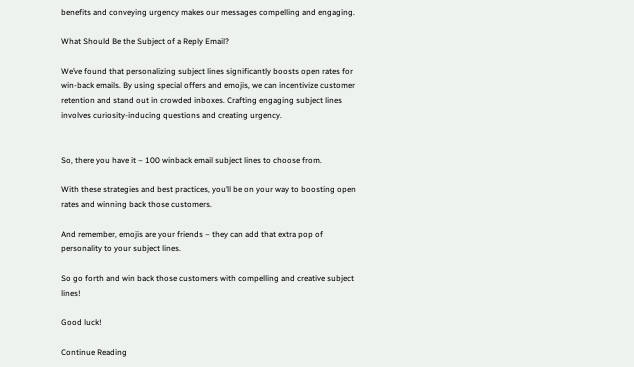benefits and conveying urgency makes our messages compelling and engaging.

What Should Be the Subject of a Reply Email?

We’ve found that personalizing subject lines significantly boosts open rates for win-back emails. By using special offers and emojis, we can incentivize customer retention and stand out in crowded inboxes. Crafting engaging subject lines involves curiosity-inducing questions and creating urgency.


So, there you have it – 100 winback email subject lines to choose from.

With these strategies and best practices, you’ll be on your way to boosting open rates and winning back those customers.

And remember, emojis are your friends – they can add that extra pop of personality to your subject lines.

So go forth and win back those customers with compelling and creative subject lines!

Good luck!

Continue Reading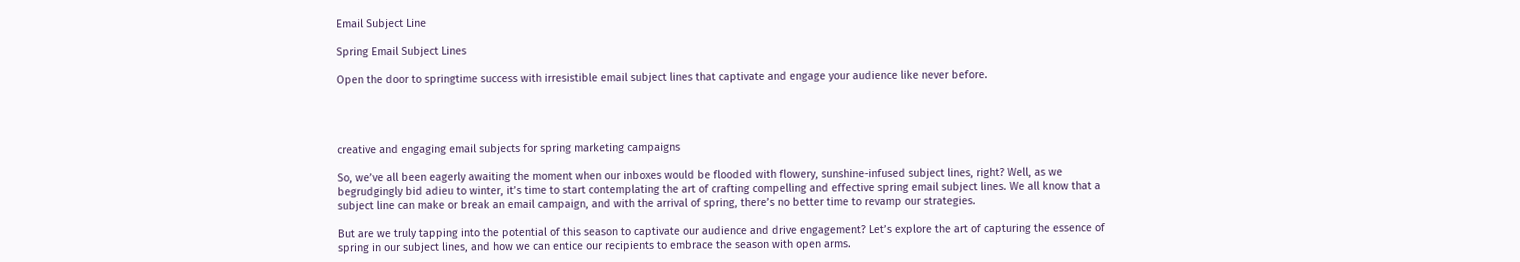Email Subject Line

Spring Email Subject Lines

Open the door to springtime success with irresistible email subject lines that captivate and engage your audience like never before.




creative and engaging email subjects for spring marketing campaigns

So, we’ve all been eagerly awaiting the moment when our inboxes would be flooded with flowery, sunshine-infused subject lines, right? Well, as we begrudgingly bid adieu to winter, it’s time to start contemplating the art of crafting compelling and effective spring email subject lines. We all know that a subject line can make or break an email campaign, and with the arrival of spring, there’s no better time to revamp our strategies.

But are we truly tapping into the potential of this season to captivate our audience and drive engagement? Let’s explore the art of capturing the essence of spring in our subject lines, and how we can entice our recipients to embrace the season with open arms.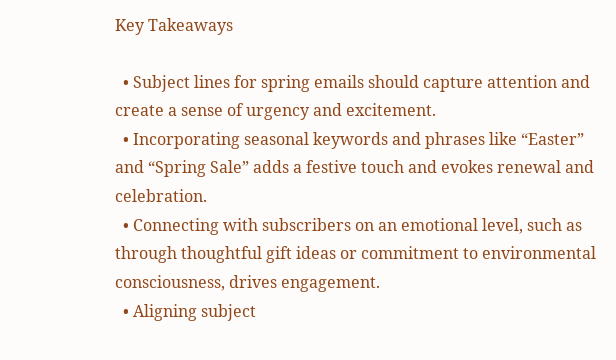Key Takeaways

  • Subject lines for spring emails should capture attention and create a sense of urgency and excitement.
  • Incorporating seasonal keywords and phrases like “Easter” and “Spring Sale” adds a festive touch and evokes renewal and celebration.
  • Connecting with subscribers on an emotional level, such as through thoughtful gift ideas or commitment to environmental consciousness, drives engagement.
  • Aligning subject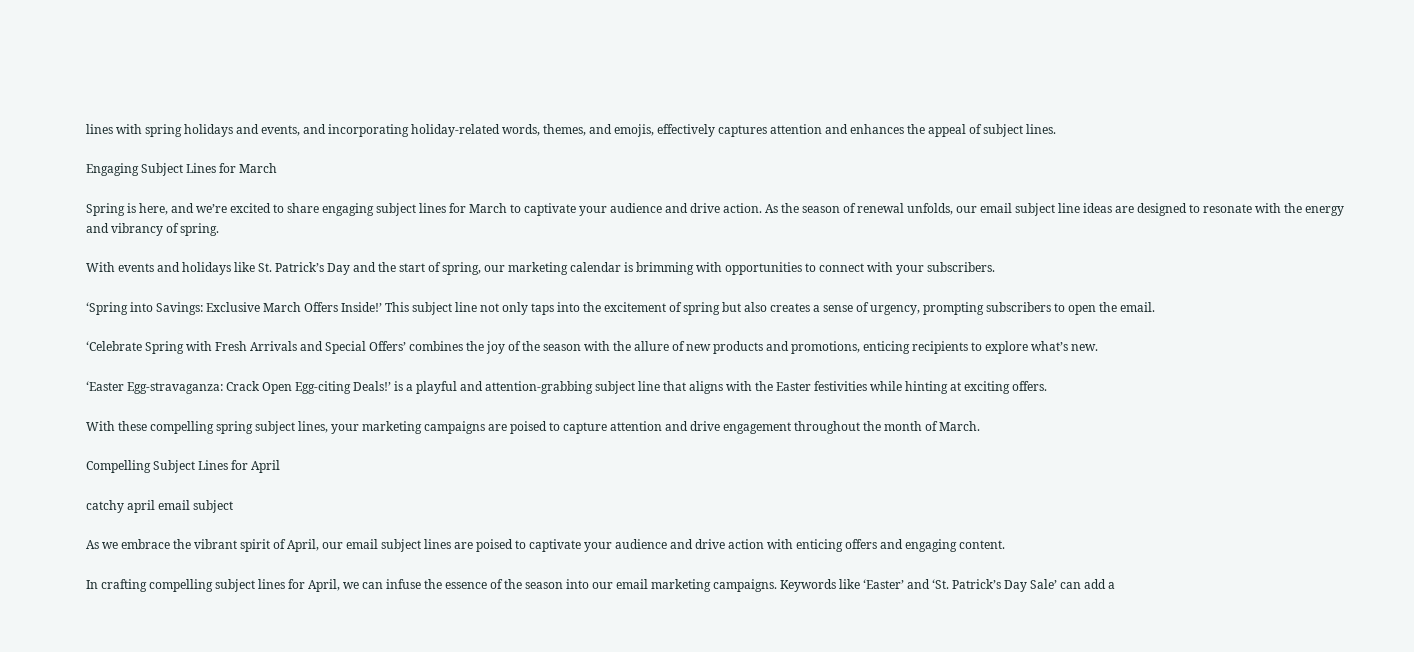lines with spring holidays and events, and incorporating holiday-related words, themes, and emojis, effectively captures attention and enhances the appeal of subject lines.

Engaging Subject Lines for March

Spring is here, and we’re excited to share engaging subject lines for March to captivate your audience and drive action. As the season of renewal unfolds, our email subject line ideas are designed to resonate with the energy and vibrancy of spring.

With events and holidays like St. Patrick’s Day and the start of spring, our marketing calendar is brimming with opportunities to connect with your subscribers.

‘Spring into Savings: Exclusive March Offers Inside!’ This subject line not only taps into the excitement of spring but also creates a sense of urgency, prompting subscribers to open the email.

‘Celebrate Spring with Fresh Arrivals and Special Offers’ combines the joy of the season with the allure of new products and promotions, enticing recipients to explore what’s new.

‘Easter Egg-stravaganza: Crack Open Egg-citing Deals!’ is a playful and attention-grabbing subject line that aligns with the Easter festivities while hinting at exciting offers.

With these compelling spring subject lines, your marketing campaigns are poised to capture attention and drive engagement throughout the month of March.

Compelling Subject Lines for April

catchy april email subject

As we embrace the vibrant spirit of April, our email subject lines are poised to captivate your audience and drive action with enticing offers and engaging content.

In crafting compelling subject lines for April, we can infuse the essence of the season into our email marketing campaigns. Keywords like ‘Easter’ and ‘St. Patrick’s Day Sale’ can add a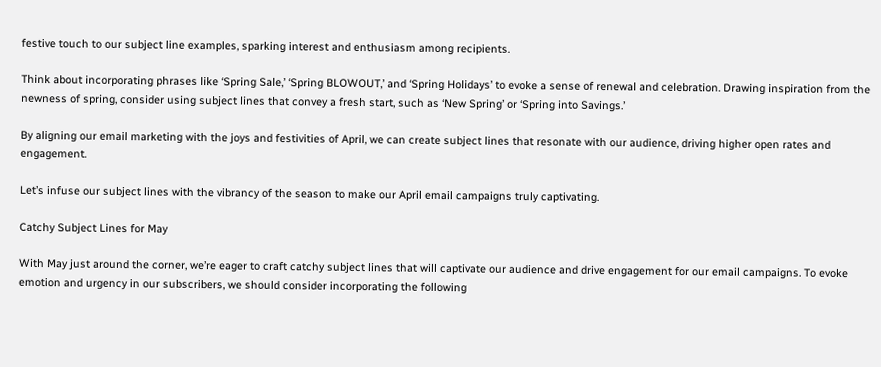festive touch to our subject line examples, sparking interest and enthusiasm among recipients.

Think about incorporating phrases like ‘Spring Sale,’ ‘Spring BLOWOUT,’ and ‘Spring Holidays’ to evoke a sense of renewal and celebration. Drawing inspiration from the newness of spring, consider using subject lines that convey a fresh start, such as ‘New Spring’ or ‘Spring into Savings.’

By aligning our email marketing with the joys and festivities of April, we can create subject lines that resonate with our audience, driving higher open rates and engagement.

Let’s infuse our subject lines with the vibrancy of the season to make our April email campaigns truly captivating.

Catchy Subject Lines for May

With May just around the corner, we’re eager to craft catchy subject lines that will captivate our audience and drive engagement for our email campaigns. To evoke emotion and urgency in our subscribers, we should consider incorporating the following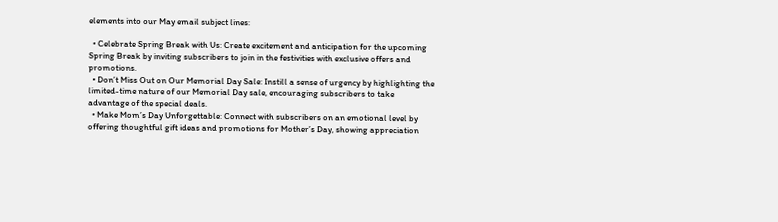elements into our May email subject lines:

  • Celebrate Spring Break with Us: Create excitement and anticipation for the upcoming Spring Break by inviting subscribers to join in the festivities with exclusive offers and promotions.
  • Don’t Miss Out on Our Memorial Day Sale: Instill a sense of urgency by highlighting the limited-time nature of our Memorial Day sale, encouraging subscribers to take advantage of the special deals.
  • Make Mom’s Day Unforgettable: Connect with subscribers on an emotional level by offering thoughtful gift ideas and promotions for Mother’s Day, showing appreciation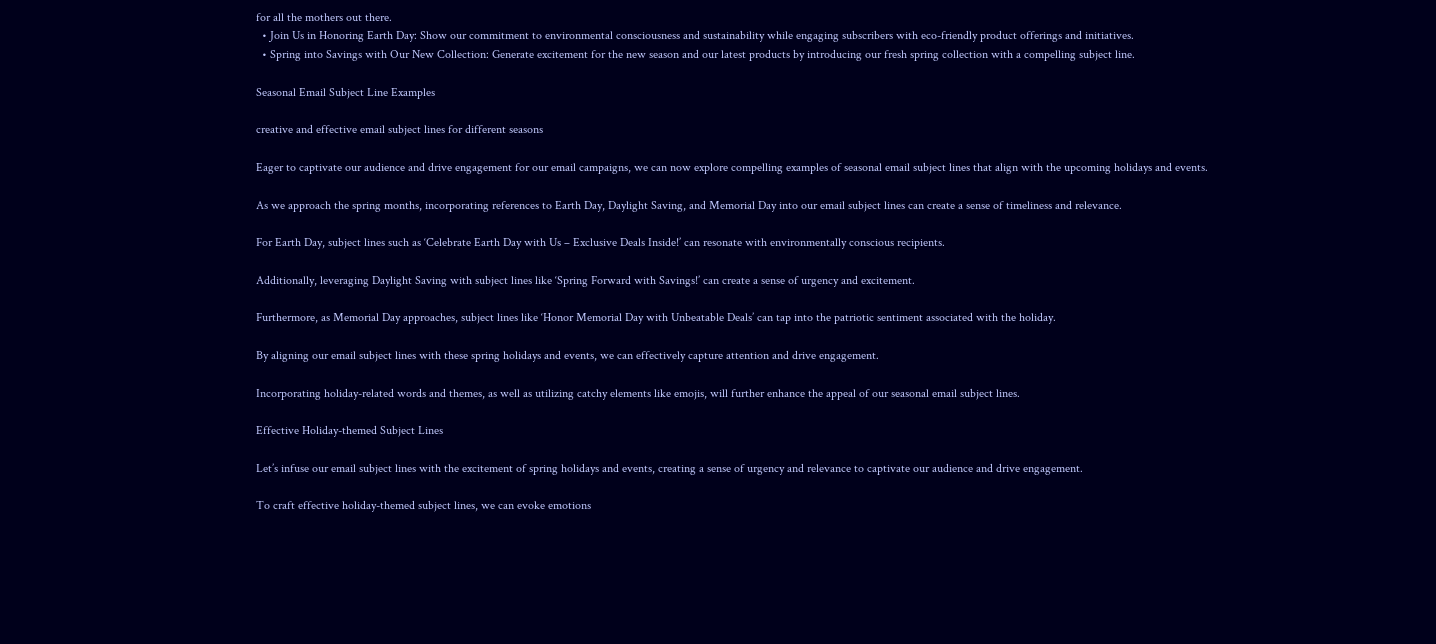for all the mothers out there.
  • Join Us in Honoring Earth Day: Show our commitment to environmental consciousness and sustainability while engaging subscribers with eco-friendly product offerings and initiatives.
  • Spring into Savings with Our New Collection: Generate excitement for the new season and our latest products by introducing our fresh spring collection with a compelling subject line.

Seasonal Email Subject Line Examples

creative and effective email subject lines for different seasons

Eager to captivate our audience and drive engagement for our email campaigns, we can now explore compelling examples of seasonal email subject lines that align with the upcoming holidays and events.

As we approach the spring months, incorporating references to Earth Day, Daylight Saving, and Memorial Day into our email subject lines can create a sense of timeliness and relevance.

For Earth Day, subject lines such as ‘Celebrate Earth Day with Us – Exclusive Deals Inside!’ can resonate with environmentally conscious recipients.

Additionally, leveraging Daylight Saving with subject lines like ‘Spring Forward with Savings!’ can create a sense of urgency and excitement.

Furthermore, as Memorial Day approaches, subject lines like ‘Honor Memorial Day with Unbeatable Deals’ can tap into the patriotic sentiment associated with the holiday.

By aligning our email subject lines with these spring holidays and events, we can effectively capture attention and drive engagement.

Incorporating holiday-related words and themes, as well as utilizing catchy elements like emojis, will further enhance the appeal of our seasonal email subject lines.

Effective Holiday-themed Subject Lines

Let’s infuse our email subject lines with the excitement of spring holidays and events, creating a sense of urgency and relevance to captivate our audience and drive engagement.

To craft effective holiday-themed subject lines, we can evoke emotions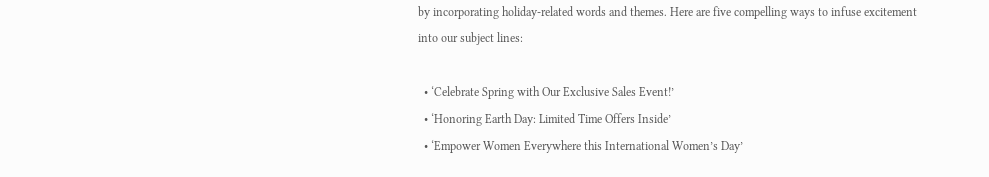by incorporating holiday-related words and themes. Here are five compelling ways to infuse excitement into our subject lines:

  • ‘Celebrate Spring with Our Exclusive Sales Event!’
  • ‘Honoring Earth Day: Limited Time Offers Inside’
  • ‘Empower Women Everywhere this International Women’s Day’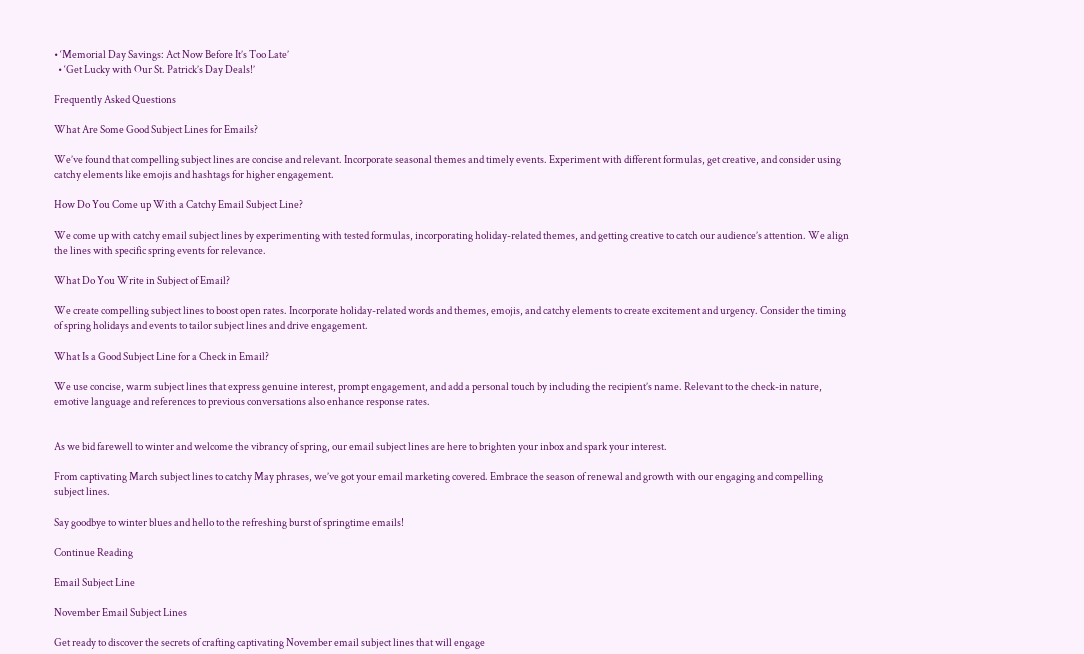• ‘Memorial Day Savings: Act Now Before It’s Too Late’
  • ‘Get Lucky with Our St. Patrick’s Day Deals!’

Frequently Asked Questions

What Are Some Good Subject Lines for Emails?

We’ve found that compelling subject lines are concise and relevant. Incorporate seasonal themes and timely events. Experiment with different formulas, get creative, and consider using catchy elements like emojis and hashtags for higher engagement.

How Do You Come up With a Catchy Email Subject Line?

We come up with catchy email subject lines by experimenting with tested formulas, incorporating holiday-related themes, and getting creative to catch our audience’s attention. We align the lines with specific spring events for relevance.

What Do You Write in Subject of Email?

We create compelling subject lines to boost open rates. Incorporate holiday-related words and themes, emojis, and catchy elements to create excitement and urgency. Consider the timing of spring holidays and events to tailor subject lines and drive engagement.

What Is a Good Subject Line for a Check in Email?

We use concise, warm subject lines that express genuine interest, prompt engagement, and add a personal touch by including the recipient’s name. Relevant to the check-in nature, emotive language and references to previous conversations also enhance response rates.


As we bid farewell to winter and welcome the vibrancy of spring, our email subject lines are here to brighten your inbox and spark your interest.

From captivating March subject lines to catchy May phrases, we’ve got your email marketing covered. Embrace the season of renewal and growth with our engaging and compelling subject lines.

Say goodbye to winter blues and hello to the refreshing burst of springtime emails!

Continue Reading

Email Subject Line

November Email Subject Lines

Get ready to discover the secrets of crafting captivating November email subject lines that will engage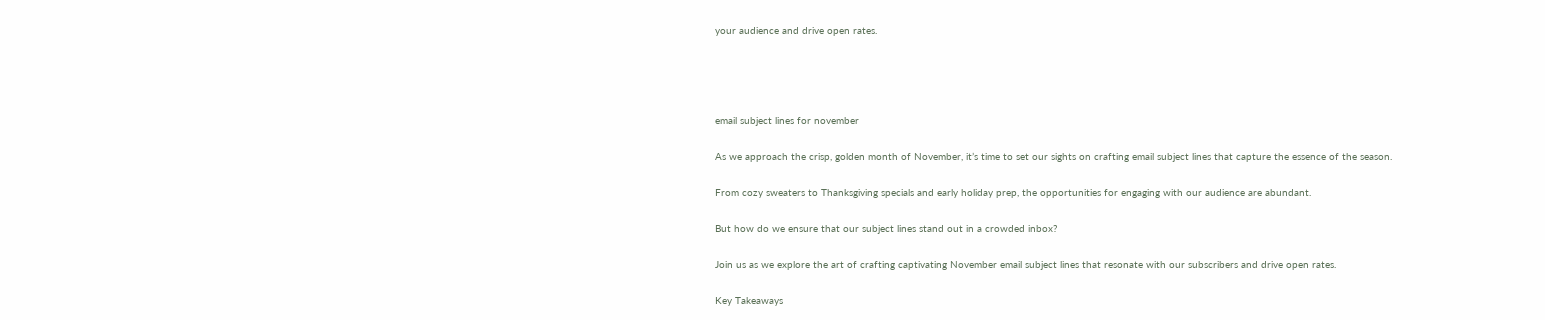your audience and drive open rates.




email subject lines for november

As we approach the crisp, golden month of November, it’s time to set our sights on crafting email subject lines that capture the essence of the season.

From cozy sweaters to Thanksgiving specials and early holiday prep, the opportunities for engaging with our audience are abundant.

But how do we ensure that our subject lines stand out in a crowded inbox?

Join us as we explore the art of crafting captivating November email subject lines that resonate with our subscribers and drive open rates.

Key Takeaways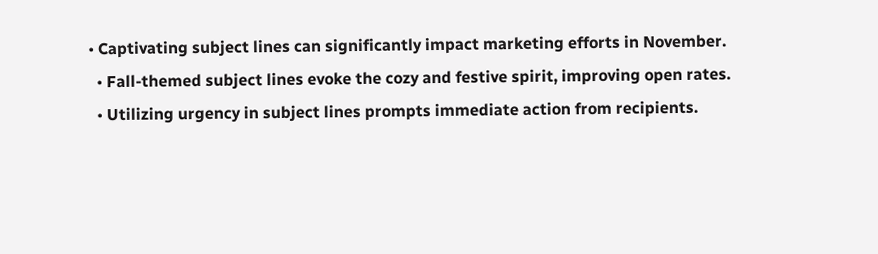• Captivating subject lines can significantly impact marketing efforts in November.
  • Fall-themed subject lines evoke the cozy and festive spirit, improving open rates.
  • Utilizing urgency in subject lines prompts immediate action from recipients.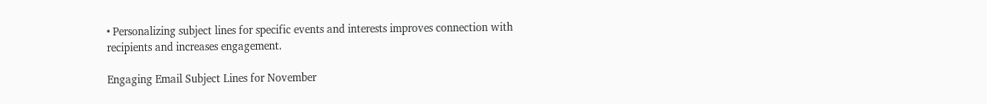• Personalizing subject lines for specific events and interests improves connection with recipients and increases engagement.

Engaging Email Subject Lines for November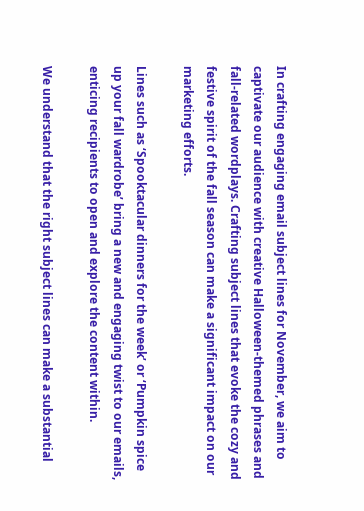In crafting engaging email subject lines for November, we aim to captivate our audience with creative Halloween-themed phrases and fall-related wordplays. Crafting subject lines that evoke the cozy and festive spirit of the fall season can make a significant impact on our marketing efforts.

Lines such as ‘Spooktacular dinners for the week’ or ‘Pumpkin spice up your fall wardrobe’ bring a new and engaging twist to our emails, enticing recipients to open and explore the content within.

We understand that the right subject lines can make a substantial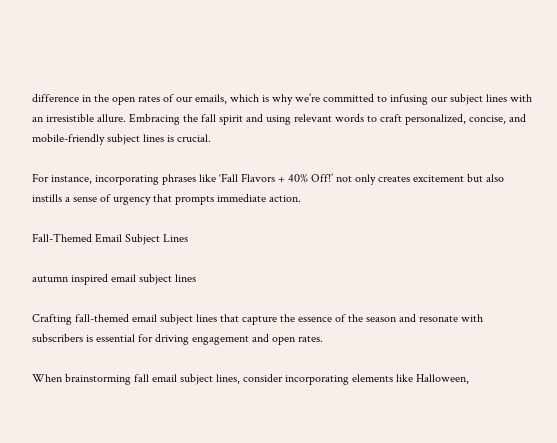difference in the open rates of our emails, which is why we’re committed to infusing our subject lines with an irresistible allure. Embracing the fall spirit and using relevant words to craft personalized, concise, and mobile-friendly subject lines is crucial.

For instance, incorporating phrases like ‘Fall Flavors + 40% Off!’ not only creates excitement but also instills a sense of urgency that prompts immediate action.

Fall-Themed Email Subject Lines

autumn inspired email subject lines

Crafting fall-themed email subject lines that capture the essence of the season and resonate with subscribers is essential for driving engagement and open rates.

When brainstorming fall email subject lines, consider incorporating elements like Halloween,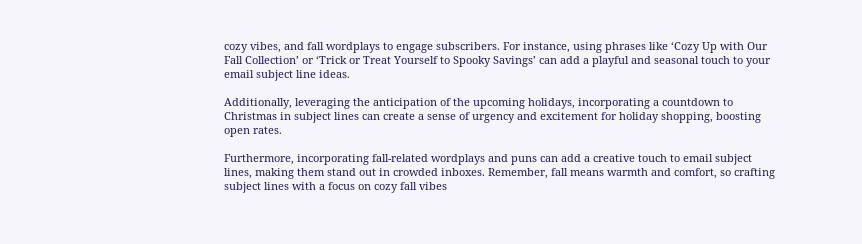cozy vibes, and fall wordplays to engage subscribers. For instance, using phrases like ‘Cozy Up with Our Fall Collection’ or ‘Trick or Treat Yourself to Spooky Savings’ can add a playful and seasonal touch to your email subject line ideas.

Additionally, leveraging the anticipation of the upcoming holidays, incorporating a countdown to Christmas in subject lines can create a sense of urgency and excitement for holiday shopping, boosting open rates.

Furthermore, incorporating fall-related wordplays and puns can add a creative touch to email subject lines, making them stand out in crowded inboxes. Remember, fall means warmth and comfort, so crafting subject lines with a focus on cozy fall vibes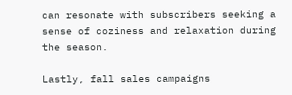can resonate with subscribers seeking a sense of coziness and relaxation during the season.

Lastly, fall sales campaigns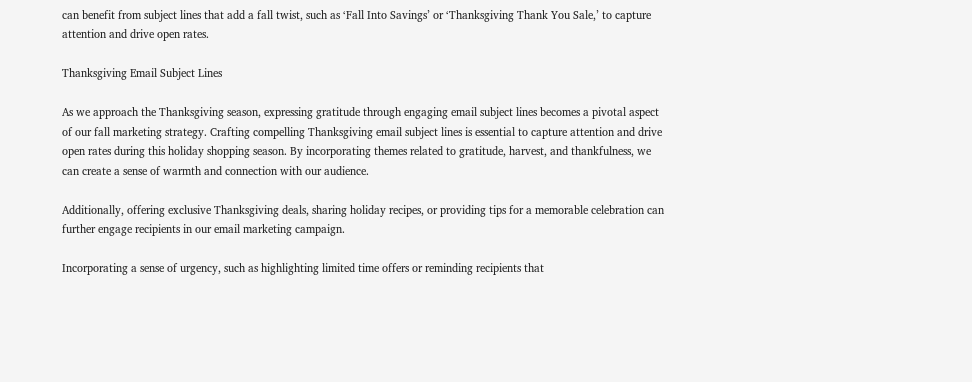can benefit from subject lines that add a fall twist, such as ‘Fall Into Savings’ or ‘Thanksgiving Thank You Sale,’ to capture attention and drive open rates.

Thanksgiving Email Subject Lines

As we approach the Thanksgiving season, expressing gratitude through engaging email subject lines becomes a pivotal aspect of our fall marketing strategy. Crafting compelling Thanksgiving email subject lines is essential to capture attention and drive open rates during this holiday shopping season. By incorporating themes related to gratitude, harvest, and thankfulness, we can create a sense of warmth and connection with our audience.

Additionally, offering exclusive Thanksgiving deals, sharing holiday recipes, or providing tips for a memorable celebration can further engage recipients in our email marketing campaign.

Incorporating a sense of urgency, such as highlighting limited time offers or reminding recipients that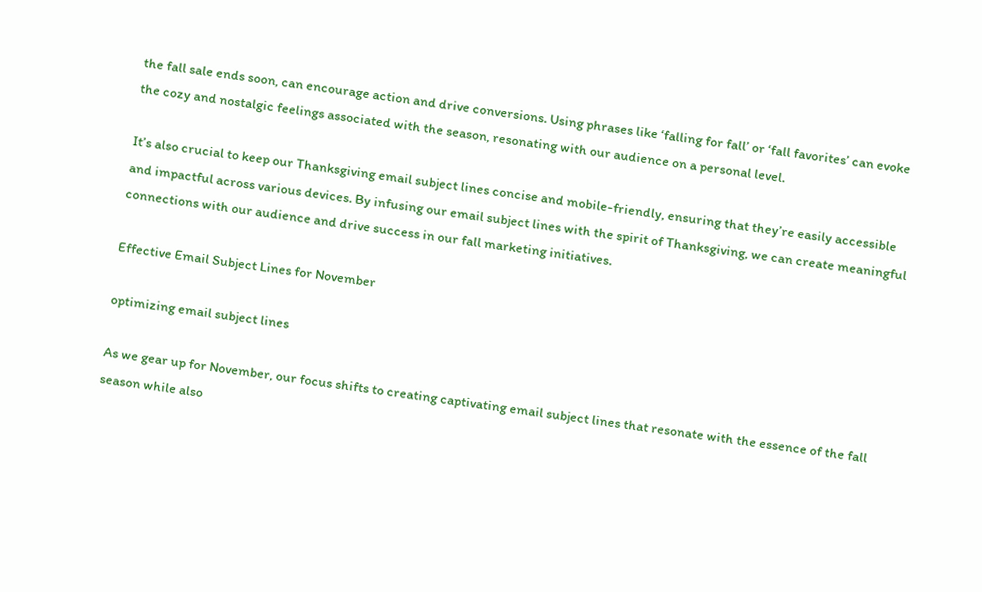the fall sale ends soon, can encourage action and drive conversions. Using phrases like ‘falling for fall’ or ‘fall favorites’ can evoke the cozy and nostalgic feelings associated with the season, resonating with our audience on a personal level.

It’s also crucial to keep our Thanksgiving email subject lines concise and mobile-friendly, ensuring that they’re easily accessible and impactful across various devices. By infusing our email subject lines with the spirit of Thanksgiving, we can create meaningful connections with our audience and drive success in our fall marketing initiatives.

Effective Email Subject Lines for November

optimizing email subject lines

As we gear up for November, our focus shifts to creating captivating email subject lines that resonate with the essence of the fall season while also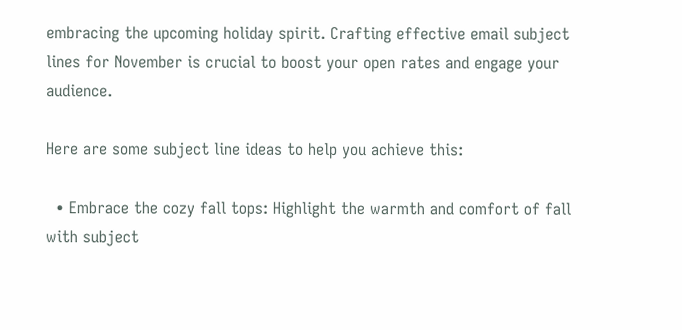embracing the upcoming holiday spirit. Crafting effective email subject lines for November is crucial to boost your open rates and engage your audience.

Here are some subject line ideas to help you achieve this:

  • Embrace the cozy fall tops: Highlight the warmth and comfort of fall with subject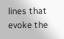lines that evoke the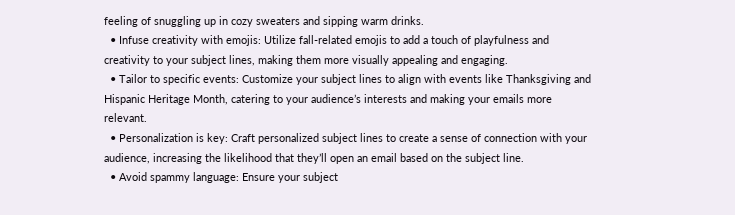feeling of snuggling up in cozy sweaters and sipping warm drinks.
  • Infuse creativity with emojis: Utilize fall-related emojis to add a touch of playfulness and creativity to your subject lines, making them more visually appealing and engaging.
  • Tailor to specific events: Customize your subject lines to align with events like Thanksgiving and Hispanic Heritage Month, catering to your audience’s interests and making your emails more relevant.
  • Personalization is key: Craft personalized subject lines to create a sense of connection with your audience, increasing the likelihood that they’ll open an email based on the subject line.
  • Avoid spammy language: Ensure your subject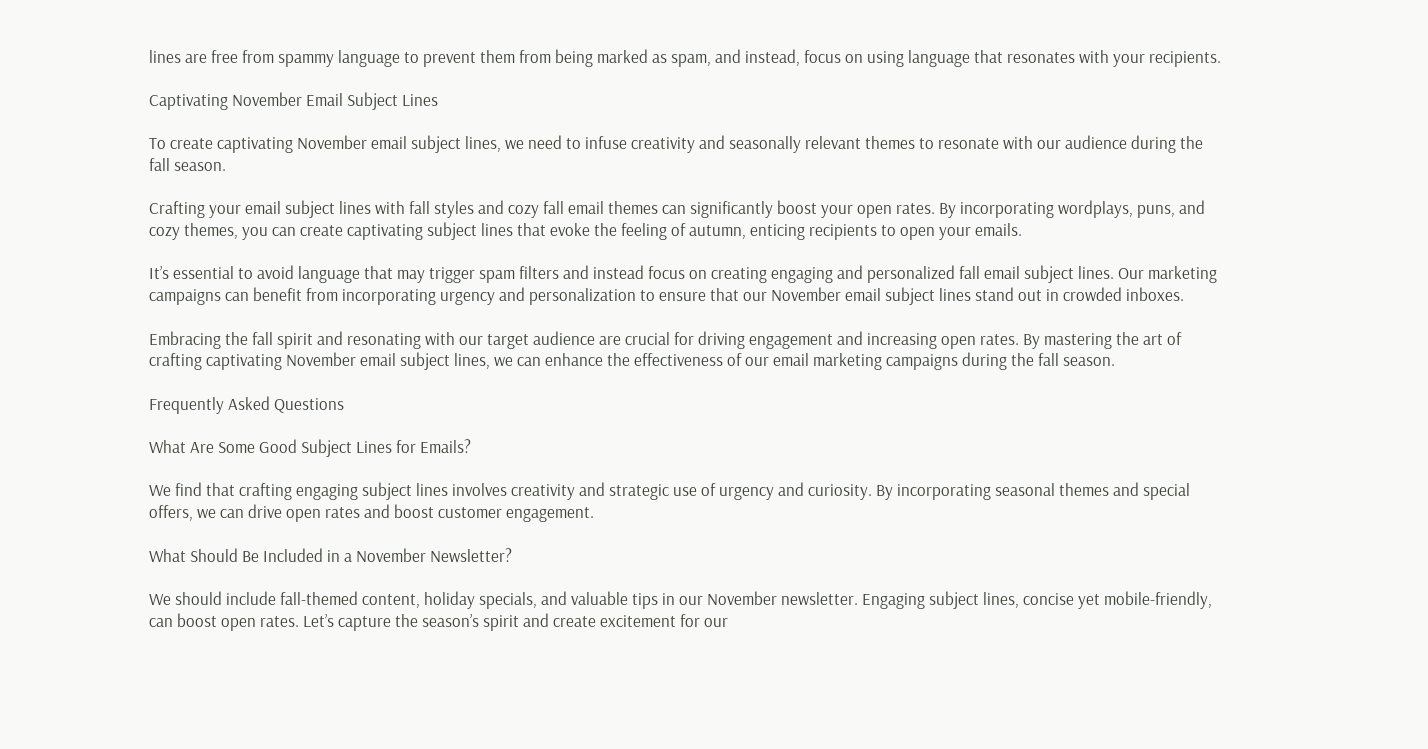lines are free from spammy language to prevent them from being marked as spam, and instead, focus on using language that resonates with your recipients.

Captivating November Email Subject Lines

To create captivating November email subject lines, we need to infuse creativity and seasonally relevant themes to resonate with our audience during the fall season.

Crafting your email subject lines with fall styles and cozy fall email themes can significantly boost your open rates. By incorporating wordplays, puns, and cozy themes, you can create captivating subject lines that evoke the feeling of autumn, enticing recipients to open your emails.

It’s essential to avoid language that may trigger spam filters and instead focus on creating engaging and personalized fall email subject lines. Our marketing campaigns can benefit from incorporating urgency and personalization to ensure that our November email subject lines stand out in crowded inboxes.

Embracing the fall spirit and resonating with our target audience are crucial for driving engagement and increasing open rates. By mastering the art of crafting captivating November email subject lines, we can enhance the effectiveness of our email marketing campaigns during the fall season.

Frequently Asked Questions

What Are Some Good Subject Lines for Emails?

We find that crafting engaging subject lines involves creativity and strategic use of urgency and curiosity. By incorporating seasonal themes and special offers, we can drive open rates and boost customer engagement.

What Should Be Included in a November Newsletter?

We should include fall-themed content, holiday specials, and valuable tips in our November newsletter. Engaging subject lines, concise yet mobile-friendly, can boost open rates. Let’s capture the season’s spirit and create excitement for our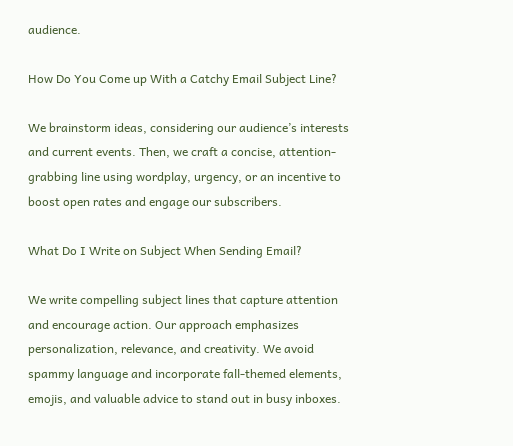audience.

How Do You Come up With a Catchy Email Subject Line?

We brainstorm ideas, considering our audience’s interests and current events. Then, we craft a concise, attention-grabbing line using wordplay, urgency, or an incentive to boost open rates and engage our subscribers.

What Do I Write on Subject When Sending Email?

We write compelling subject lines that capture attention and encourage action. Our approach emphasizes personalization, relevance, and creativity. We avoid spammy language and incorporate fall-themed elements, emojis, and valuable advice to stand out in busy inboxes.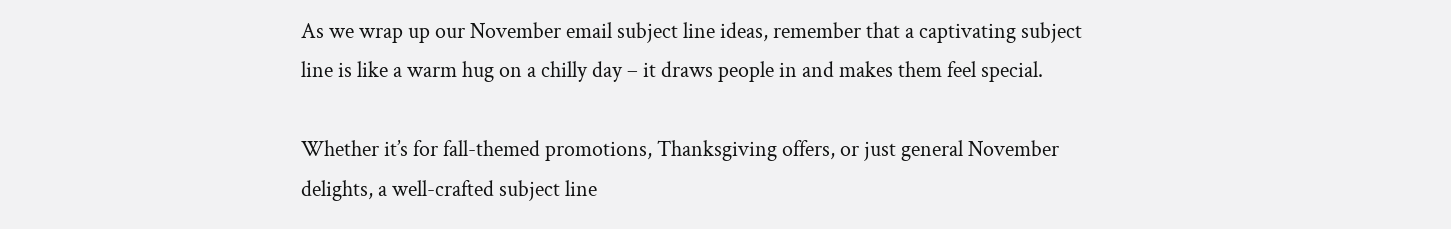As we wrap up our November email subject line ideas, remember that a captivating subject line is like a warm hug on a chilly day – it draws people in and makes them feel special.

Whether it’s for fall-themed promotions, Thanksgiving offers, or just general November delights, a well-crafted subject line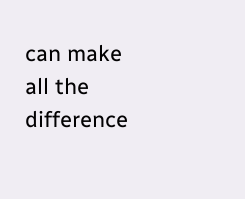can make all the difference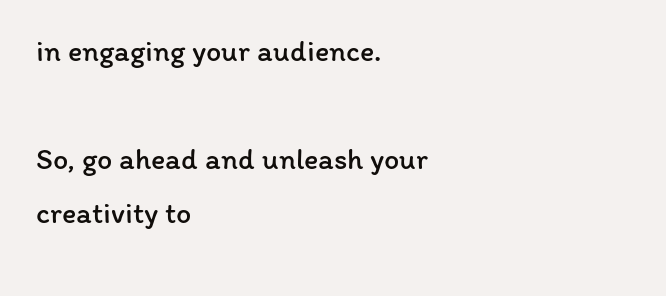in engaging your audience.

So, go ahead and unleash your creativity to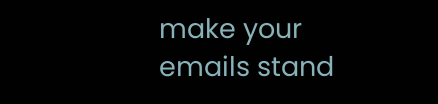make your emails stand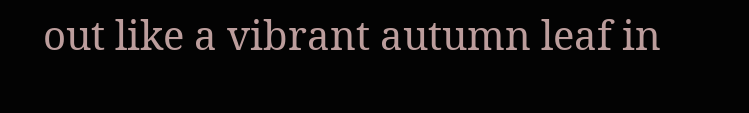out like a vibrant autumn leaf in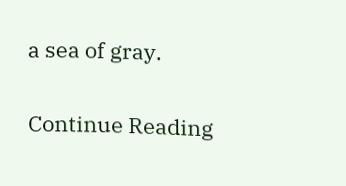a sea of gray.

Continue Reading